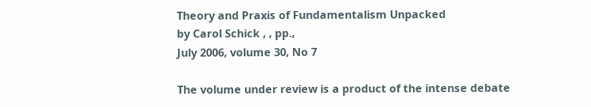Theory and Praxis of Fundamentalism Unpacked
by Carol Schick , , pp.,
July 2006, volume 30, No 7

The volume under review is a product of the intense debate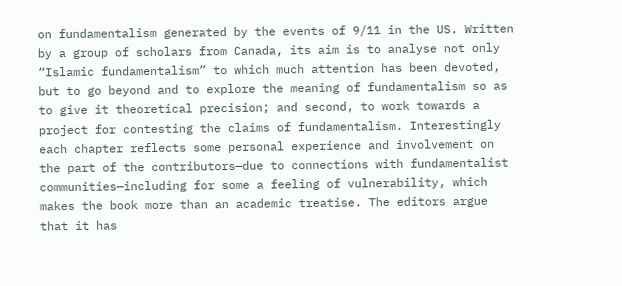on fundamentalism generated by the events of 9/11 in the US. Written by a group of scholars from Canada, its aim is to analyse not only “Islamic fundamentalism” to which much attention has been devoted, but to go beyond and to explore the meaning of fundamentalism so as to give it theoretical precision; and second, to work towards a project for contesting the claims of fundamentalism. Interestingly each chapter reflects some personal experience and involvement on the part of the contributors—due to connections with fundamentalist communities—including for some a feeling of vulnerability, which makes the book more than an academic treatise. The editors argue that it has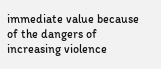immediate value because of the dangers of increasing violence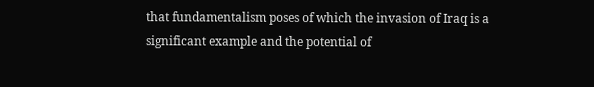that fundamentalism poses of which the invasion of Iraq is a significant example and the potential of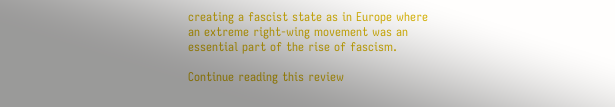creating a fascist state as in Europe where an extreme right-wing movement was an essential part of the rise of fascism.

Continue reading this review